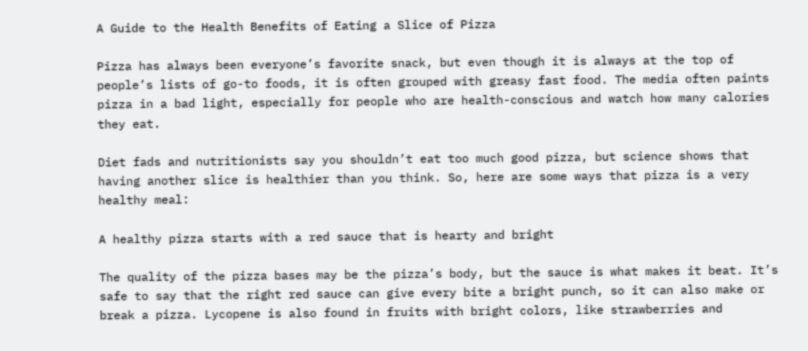A Guide to the Health Benefits of Eating a Slice of Pizza

Pizza has always been everyone’s favorite snack, but even though it is always at the top of people’s lists of go-to foods, it is often grouped with greasy fast food. The media often paints pizza in a bad light, especially for people who are health-conscious and watch how many calories they eat.

Diet fads and nutritionists say you shouldn’t eat too much good pizza, but science shows that having another slice is healthier than you think. So, here are some ways that pizza is a very healthy meal:

A healthy pizza starts with a red sauce that is hearty and bright

The quality of the pizza bases may be the pizza’s body, but the sauce is what makes it beat. It’s safe to say that the right red sauce can give every bite a bright punch, so it can also make or break a pizza. Lycopene is also found in fruits with bright colors, like strawberries and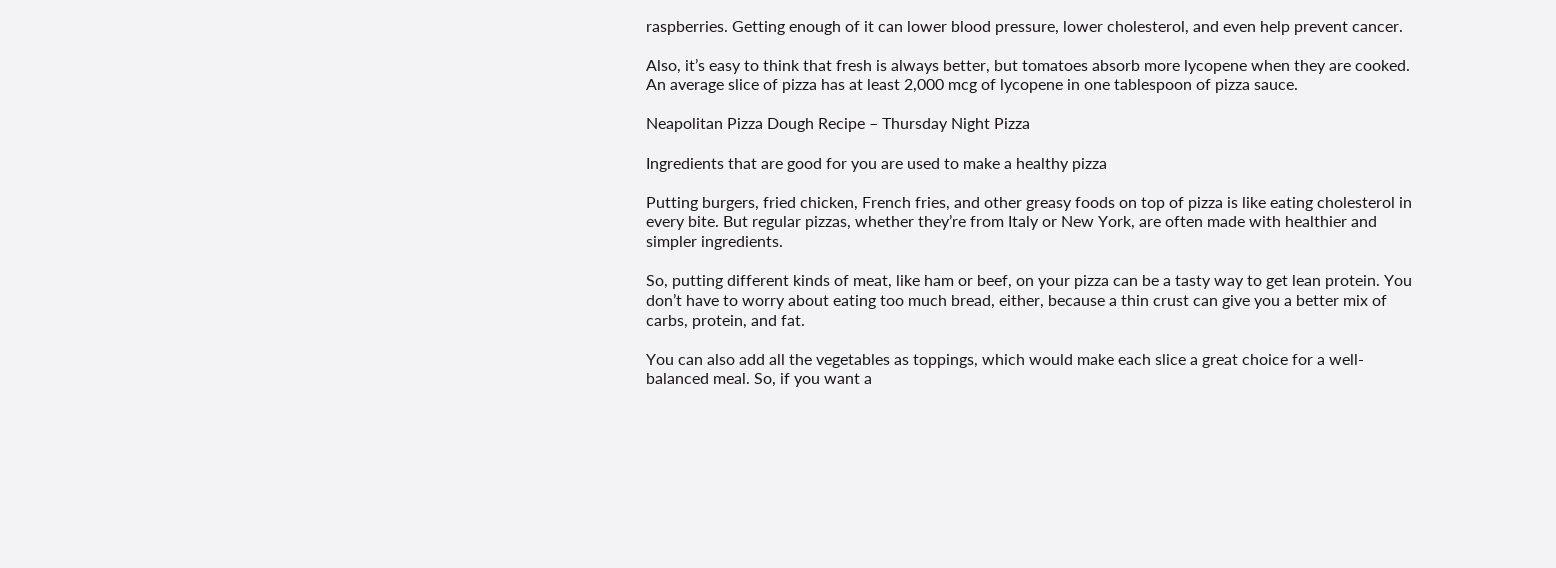raspberries. Getting enough of it can lower blood pressure, lower cholesterol, and even help prevent cancer.

Also, it’s easy to think that fresh is always better, but tomatoes absorb more lycopene when they are cooked. An average slice of pizza has at least 2,000 mcg of lycopene in one tablespoon of pizza sauce.

Neapolitan Pizza Dough Recipe – Thursday Night Pizza

Ingredients that are good for you are used to make a healthy pizza

Putting burgers, fried chicken, French fries, and other greasy foods on top of pizza is like eating cholesterol in every bite. But regular pizzas, whether they’re from Italy or New York, are often made with healthier and simpler ingredients.

So, putting different kinds of meat, like ham or beef, on your pizza can be a tasty way to get lean protein. You don’t have to worry about eating too much bread, either, because a thin crust can give you a better mix of carbs, protein, and fat.

You can also add all the vegetables as toppings, which would make each slice a great choice for a well-balanced meal. So, if you want a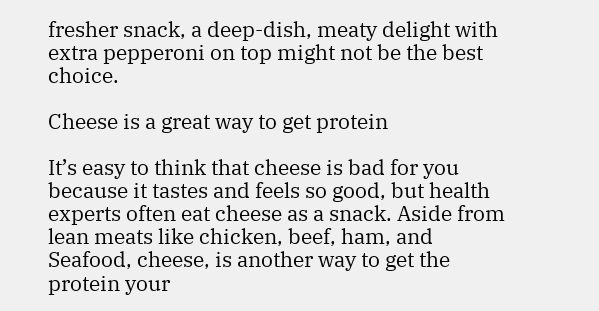fresher snack, a deep-dish, meaty delight with extra pepperoni on top might not be the best choice.

Cheese is a great way to get protein

It’s easy to think that cheese is bad for you because it tastes and feels so good, but health experts often eat cheese as a snack. Aside from lean meats like chicken, beef, ham, and Seafood, cheese, is another way to get the protein your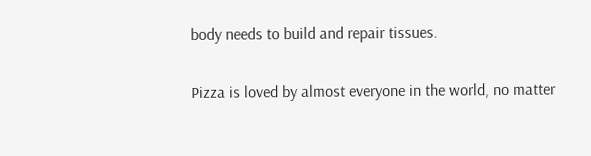body needs to build and repair tissues.

Pizza is loved by almost everyone in the world, no matter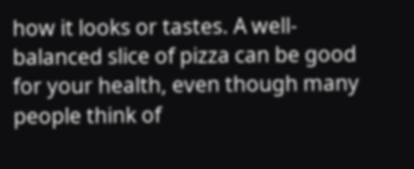how it looks or tastes. A well-balanced slice of pizza can be good for your health, even though many people think of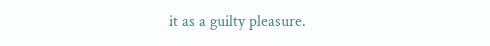it as a guilty pleasure.